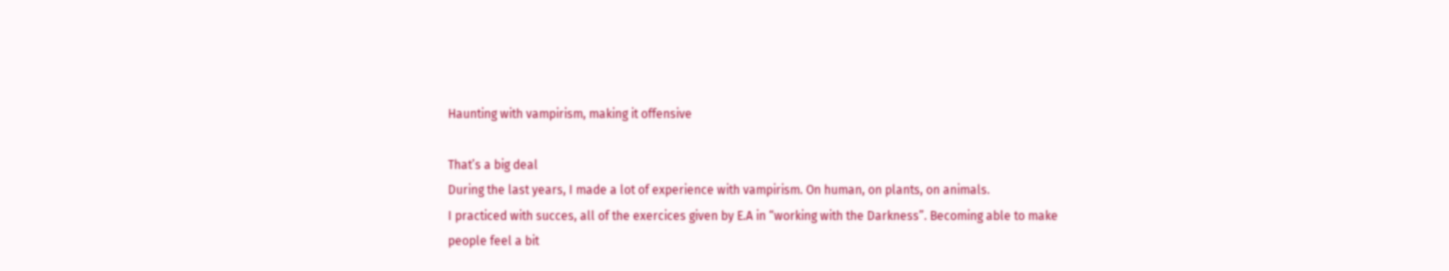Haunting with vampirism, making it offensive

That’s a big deal
During the last years, I made a lot of experience with vampirism. On human, on plants, on animals.
I practiced with succes, all of the exercices given by E.A in “working with the Darkness”. Becoming able to make people feel a bit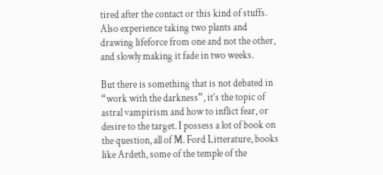tired after the contact or this kind of stuffs. Also experience taking two plants and drawing lifeforce from one and not the other, and slowly making it fade in two weeks.

But there is something that is not debated in “work with the darkness”, it’s the topic of astral vampirism and how to inflict fear, or desire to the target. I possess a lot of book on the question, all of M. Ford Litterature, books like Ardeth, some of the temple of the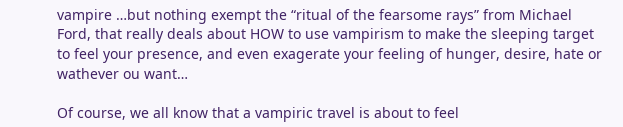vampire …but nothing exempt the “ritual of the fearsome rays” from Michael Ford, that really deals about HOW to use vampirism to make the sleeping target to feel your presence, and even exagerate your feeling of hunger, desire, hate or wathever ou want…

Of course, we all know that a vampiric travel is about to feel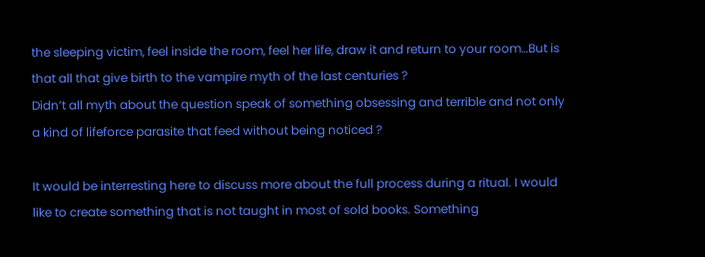the sleeping victim, feel inside the room, feel her life, draw it and return to your room…But is that all that give birth to the vampire myth of the last centuries ?
Didn’t all myth about the question speak of something obsessing and terrible and not only a kind of lifeforce parasite that feed without being noticed ?

It would be interresting here to discuss more about the full process during a ritual. I would like to create something that is not taught in most of sold books. Something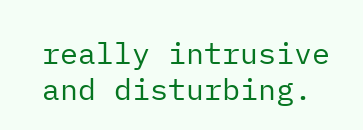really intrusive and disturbing.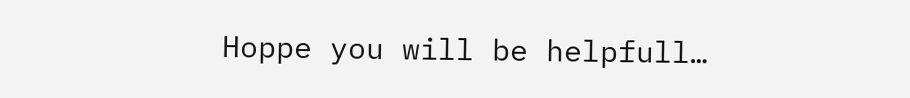Hoppe you will be helpfull…